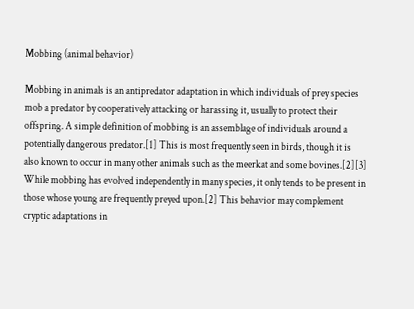Mobbing (animal behavior)

Mobbing in animals is an antipredator adaptation in which individuals of prey species mob a predator by cooperatively attacking or harassing it, usually to protect their offspring. A simple definition of mobbing is an assemblage of individuals around a potentially dangerous predator.[1] This is most frequently seen in birds, though it is also known to occur in many other animals such as the meerkat and some bovines.[2][3] While mobbing has evolved independently in many species, it only tends to be present in those whose young are frequently preyed upon.[2] This behavior may complement cryptic adaptations in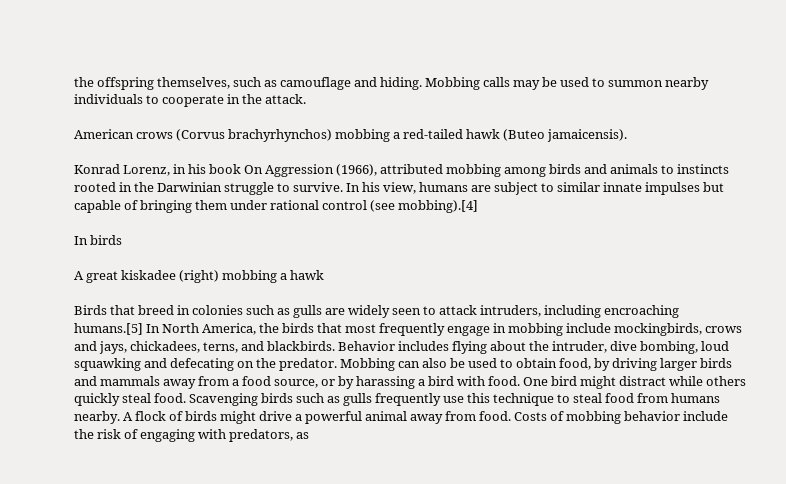the offspring themselves, such as camouflage and hiding. Mobbing calls may be used to summon nearby individuals to cooperate in the attack.

American crows (Corvus brachyrhynchos) mobbing a red-tailed hawk (Buteo jamaicensis).

Konrad Lorenz, in his book On Aggression (1966), attributed mobbing among birds and animals to instincts rooted in the Darwinian struggle to survive. In his view, humans are subject to similar innate impulses but capable of bringing them under rational control (see mobbing).[4]

In birds

A great kiskadee (right) mobbing a hawk

Birds that breed in colonies such as gulls are widely seen to attack intruders, including encroaching humans.[5] In North America, the birds that most frequently engage in mobbing include mockingbirds, crows and jays, chickadees, terns, and blackbirds. Behavior includes flying about the intruder, dive bombing, loud squawking and defecating on the predator. Mobbing can also be used to obtain food, by driving larger birds and mammals away from a food source, or by harassing a bird with food. One bird might distract while others quickly steal food. Scavenging birds such as gulls frequently use this technique to steal food from humans nearby. A flock of birds might drive a powerful animal away from food. Costs of mobbing behavior include the risk of engaging with predators, as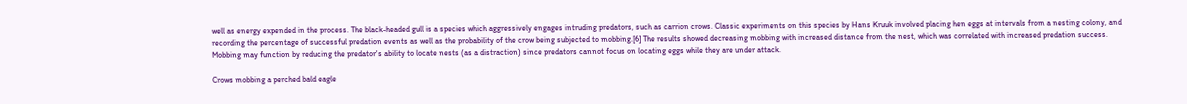well as energy expended in the process. The black-headed gull is a species which aggressively engages intruding predators, such as carrion crows. Classic experiments on this species by Hans Kruuk involved placing hen eggs at intervals from a nesting colony, and recording the percentage of successful predation events as well as the probability of the crow being subjected to mobbing.[6] The results showed decreasing mobbing with increased distance from the nest, which was correlated with increased predation success. Mobbing may function by reducing the predator's ability to locate nests (as a distraction) since predators cannot focus on locating eggs while they are under attack.

Crows mobbing a perched bald eagle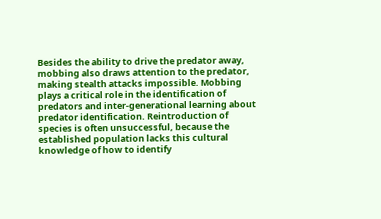Besides the ability to drive the predator away, mobbing also draws attention to the predator, making stealth attacks impossible. Mobbing plays a critical role in the identification of predators and inter-generational learning about predator identification. Reintroduction of species is often unsuccessful, because the established population lacks this cultural knowledge of how to identify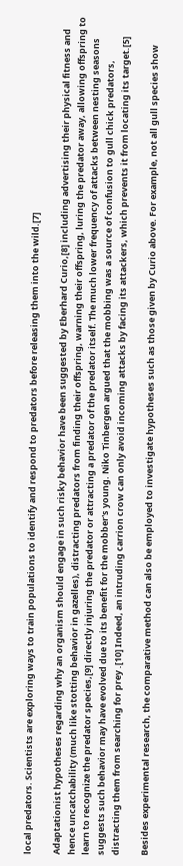local predators. Scientists are exploring ways to train populations to identify and respond to predators before releasing them into the wild.[7]

Adaptationist hypotheses regarding why an organism should engage in such risky behavior have been suggested by Eberhard Curio,[8] including advertising their physical fitness and hence uncatchability (much like stotting behavior in gazelles), distracting predators from finding their offspring, warning their offspring, luring the predator away, allowing offspring to learn to recognize the predator species,[9] directly injuring the predator or attracting a predator of the predator itself. The much lower frequency of attacks between nesting seasons suggests such behavior may have evolved due to its benefit for the mobber's young. Niko Tinbergen argued that the mobbing was a source of confusion to gull chick predators, distracting them from searching for prey .[10] Indeed, an intruding carrion crow can only avoid incoming attacks by facing its attackers, which prevents it from locating its target.[5]

Besides experimental research, the comparative method can also be employed to investigate hypotheses such as those given by Curio above. For example, not all gull species show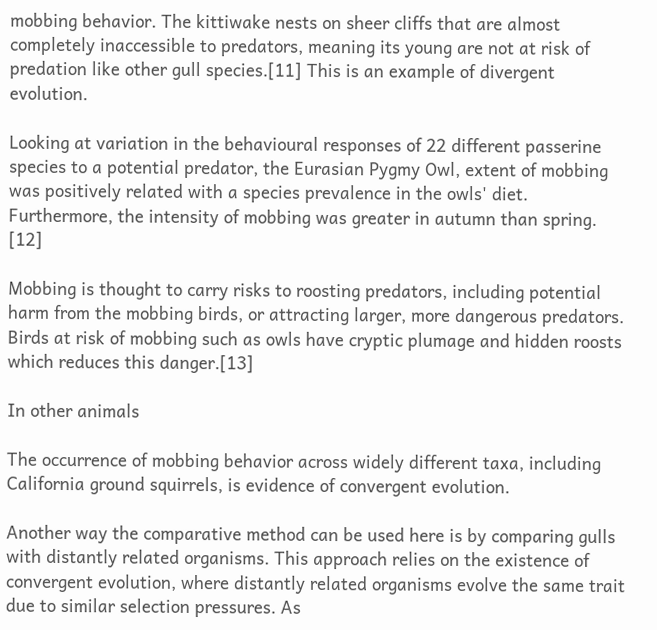mobbing behavior. The kittiwake nests on sheer cliffs that are almost completely inaccessible to predators, meaning its young are not at risk of predation like other gull species.[11] This is an example of divergent evolution.

Looking at variation in the behavioural responses of 22 different passerine species to a potential predator, the Eurasian Pygmy Owl, extent of mobbing was positively related with a species prevalence in the owls' diet. Furthermore, the intensity of mobbing was greater in autumn than spring. [12]

Mobbing is thought to carry risks to roosting predators, including potential harm from the mobbing birds, or attracting larger, more dangerous predators. Birds at risk of mobbing such as owls have cryptic plumage and hidden roosts which reduces this danger.[13]

In other animals

The occurrence of mobbing behavior across widely different taxa, including California ground squirrels, is evidence of convergent evolution.

Another way the comparative method can be used here is by comparing gulls with distantly related organisms. This approach relies on the existence of convergent evolution, where distantly related organisms evolve the same trait due to similar selection pressures. As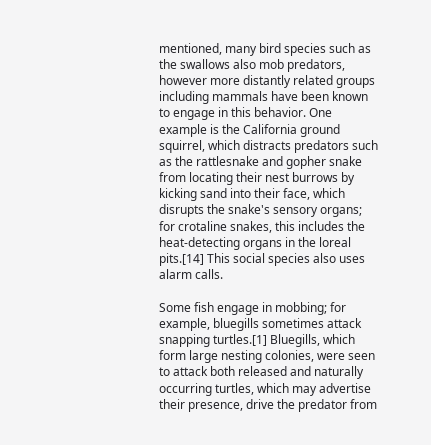mentioned, many bird species such as the swallows also mob predators, however more distantly related groups including mammals have been known to engage in this behavior. One example is the California ground squirrel, which distracts predators such as the rattlesnake and gopher snake from locating their nest burrows by kicking sand into their face, which disrupts the snake's sensory organs; for crotaline snakes, this includes the heat-detecting organs in the loreal pits.[14] This social species also uses alarm calls.

Some fish engage in mobbing; for example, bluegills sometimes attack snapping turtles.[1] Bluegills, which form large nesting colonies, were seen to attack both released and naturally occurring turtles, which may advertise their presence, drive the predator from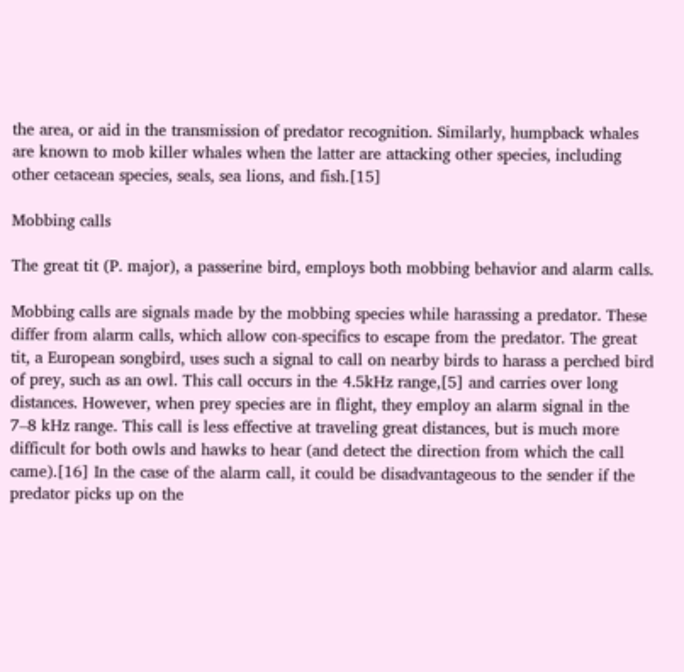the area, or aid in the transmission of predator recognition. Similarly, humpback whales are known to mob killer whales when the latter are attacking other species, including other cetacean species, seals, sea lions, and fish.[15]

Mobbing calls

The great tit (P. major), a passerine bird, employs both mobbing behavior and alarm calls.

Mobbing calls are signals made by the mobbing species while harassing a predator. These differ from alarm calls, which allow con-specifics to escape from the predator. The great tit, a European songbird, uses such a signal to call on nearby birds to harass a perched bird of prey, such as an owl. This call occurs in the 4.5kHz range,[5] and carries over long distances. However, when prey species are in flight, they employ an alarm signal in the 7–8 kHz range. This call is less effective at traveling great distances, but is much more difficult for both owls and hawks to hear (and detect the direction from which the call came).[16] In the case of the alarm call, it could be disadvantageous to the sender if the predator picks up on the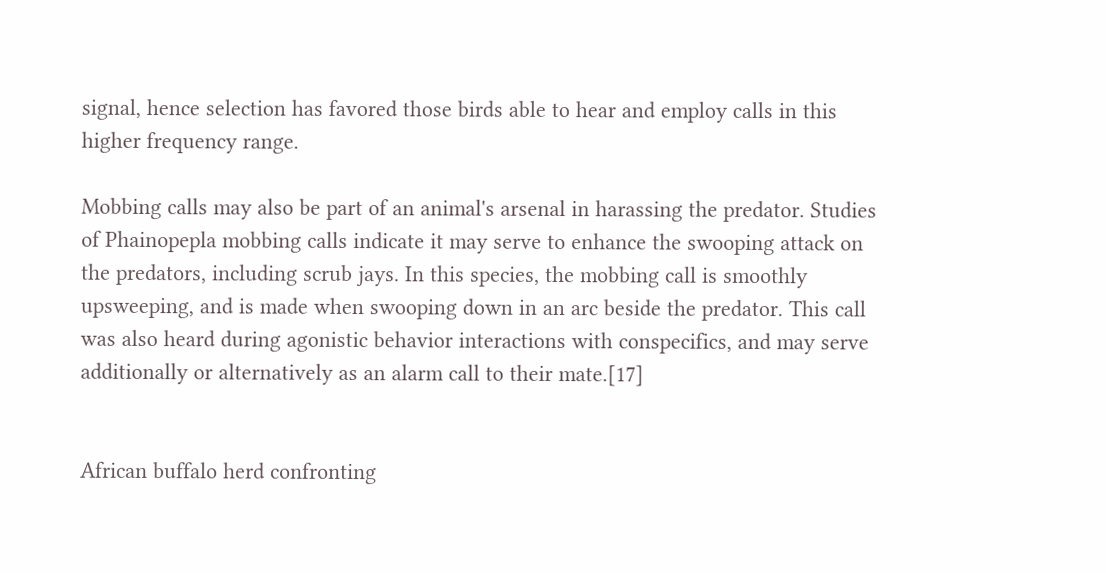signal, hence selection has favored those birds able to hear and employ calls in this higher frequency range.

Mobbing calls may also be part of an animal's arsenal in harassing the predator. Studies of Phainopepla mobbing calls indicate it may serve to enhance the swooping attack on the predators, including scrub jays. In this species, the mobbing call is smoothly upsweeping, and is made when swooping down in an arc beside the predator. This call was also heard during agonistic behavior interactions with conspecifics, and may serve additionally or alternatively as an alarm call to their mate.[17]


African buffalo herd confronting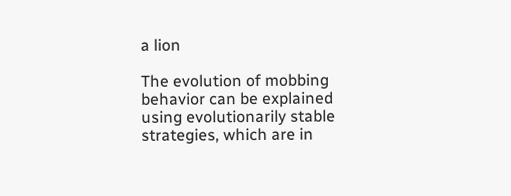a lion

The evolution of mobbing behavior can be explained using evolutionarily stable strategies, which are in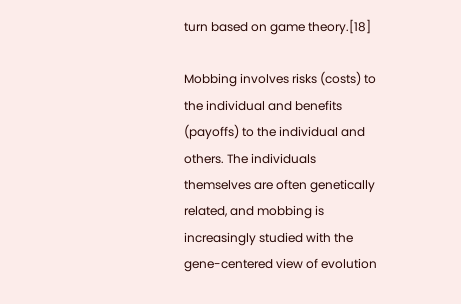turn based on game theory.[18]

Mobbing involves risks (costs) to the individual and benefits (payoffs) to the individual and others. The individuals themselves are often genetically related, and mobbing is increasingly studied with the gene-centered view of evolution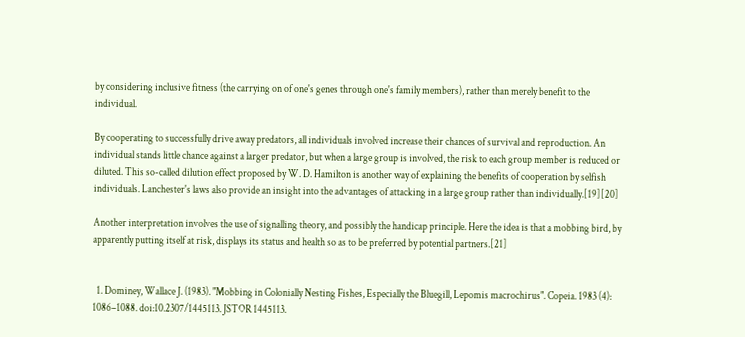by considering inclusive fitness (the carrying on of one's genes through one's family members), rather than merely benefit to the individual.

By cooperating to successfully drive away predators, all individuals involved increase their chances of survival and reproduction. An individual stands little chance against a larger predator, but when a large group is involved, the risk to each group member is reduced or diluted. This so-called dilution effect proposed by W. D. Hamilton is another way of explaining the benefits of cooperation by selfish individuals. Lanchester's laws also provide an insight into the advantages of attacking in a large group rather than individually.[19][20]

Another interpretation involves the use of signalling theory, and possibly the handicap principle. Here the idea is that a mobbing bird, by apparently putting itself at risk, displays its status and health so as to be preferred by potential partners.[21]


  1. Dominey, Wallace J. (1983). "Mobbing in Colonially Nesting Fishes, Especially the Bluegill, Lepomis macrochirus". Copeia. 1983 (4): 1086–1088. doi:10.2307/1445113. JSTOR 1445113.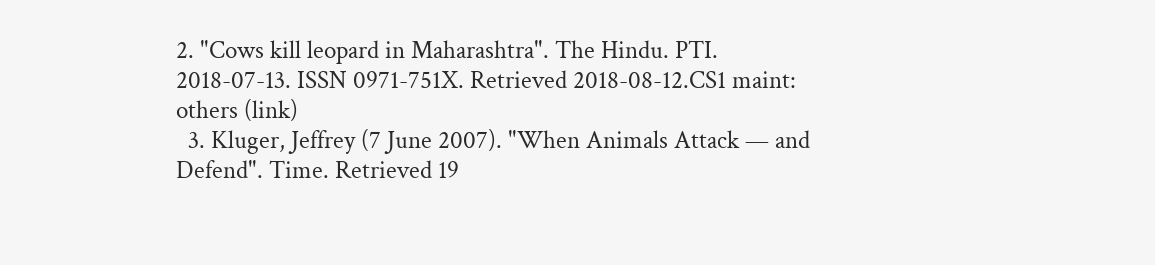2. "Cows kill leopard in Maharashtra". The Hindu. PTI. 2018-07-13. ISSN 0971-751X. Retrieved 2018-08-12.CS1 maint: others (link)
  3. Kluger, Jeffrey (7 June 2007). "When Animals Attack — and Defend". Time. Retrieved 19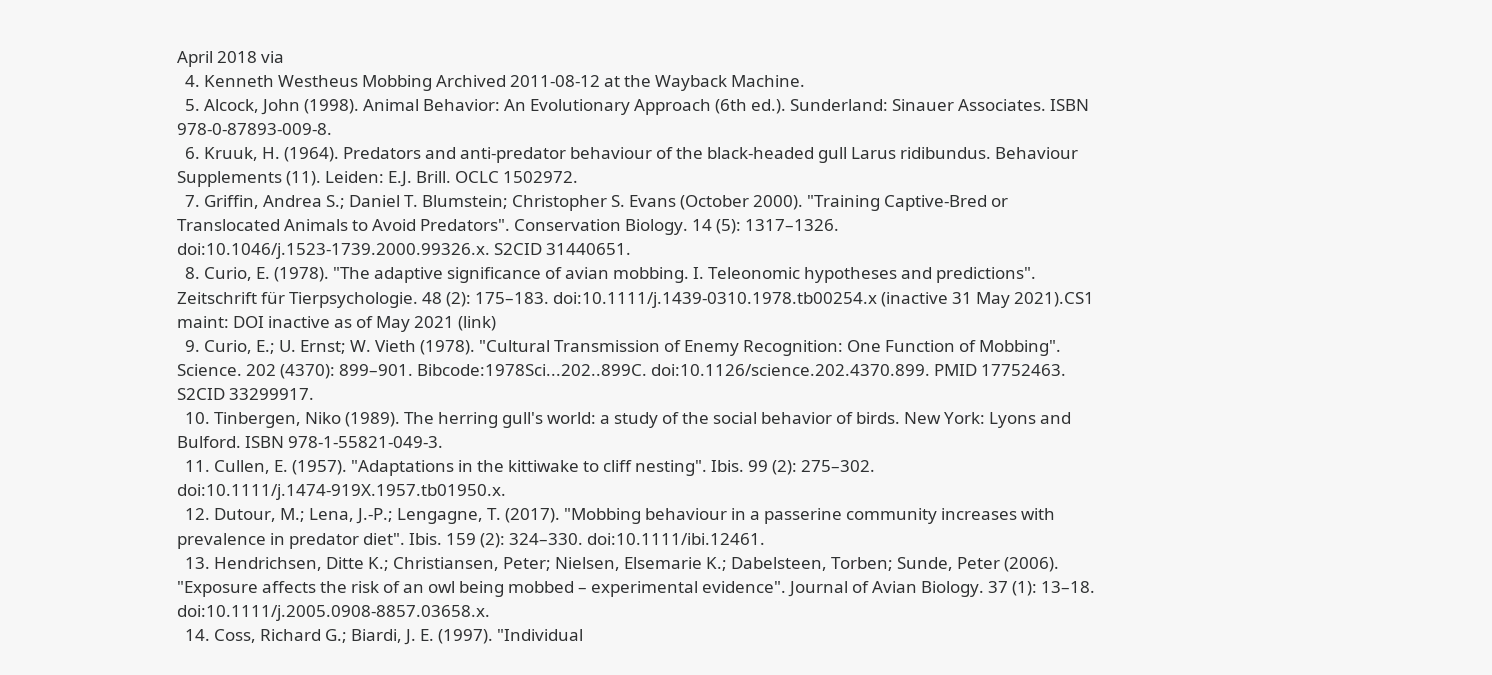April 2018 via
  4. Kenneth Westheus Mobbing Archived 2011-08-12 at the Wayback Machine.
  5. Alcock, John (1998). Animal Behavior: An Evolutionary Approach (6th ed.). Sunderland: Sinauer Associates. ISBN 978-0-87893-009-8.
  6. Kruuk, H. (1964). Predators and anti-predator behaviour of the black-headed gull Larus ridibundus. Behaviour Supplements (11). Leiden: E.J. Brill. OCLC 1502972.
  7. Griffin, Andrea S.; Daniel T. Blumstein; Christopher S. Evans (October 2000). "Training Captive-Bred or Translocated Animals to Avoid Predators". Conservation Biology. 14 (5): 1317–1326. doi:10.1046/j.1523-1739.2000.99326.x. S2CID 31440651.
  8. Curio, E. (1978). "The adaptive significance of avian mobbing. I. Teleonomic hypotheses and predictions". Zeitschrift für Tierpsychologie. 48 (2): 175–183. doi:10.1111/j.1439-0310.1978.tb00254.x (inactive 31 May 2021).CS1 maint: DOI inactive as of May 2021 (link)
  9. Curio, E.; U. Ernst; W. Vieth (1978). "Cultural Transmission of Enemy Recognition: One Function of Mobbing". Science. 202 (4370): 899–901. Bibcode:1978Sci...202..899C. doi:10.1126/science.202.4370.899. PMID 17752463. S2CID 33299917.
  10. Tinbergen, Niko (1989). The herring gull's world: a study of the social behavior of birds. New York: Lyons and Bulford. ISBN 978-1-55821-049-3.
  11. Cullen, E. (1957). "Adaptations in the kittiwake to cliff nesting". Ibis. 99 (2): 275–302. doi:10.1111/j.1474-919X.1957.tb01950.x.
  12. Dutour, M.; Lena, J.-P.; Lengagne, T. (2017). "Mobbing behaviour in a passerine community increases with prevalence in predator diet". Ibis. 159 (2): 324–330. doi:10.1111/ibi.12461.
  13. Hendrichsen, Ditte K.; Christiansen, Peter; Nielsen, Elsemarie K.; Dabelsteen, Torben; Sunde, Peter (2006). "Exposure affects the risk of an owl being mobbed – experimental evidence". Journal of Avian Biology. 37 (1): 13–18. doi:10.1111/j.2005.0908-8857.03658.x.
  14. Coss, Richard G.; Biardi, J. E. (1997). "Individual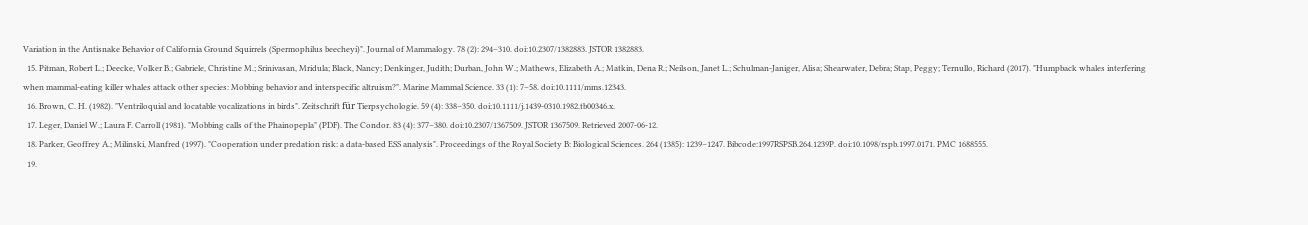Variation in the Antisnake Behavior of California Ground Squirrels (Spermophilus beecheyi)". Journal of Mammalogy. 78 (2): 294–310. doi:10.2307/1382883. JSTOR 1382883.
  15. Pitman, Robert L.; Deecke, Volker B.; Gabriele, Christine M.; Srinivasan, Mridula; Black, Nancy; Denkinger, Judith; Durban, John W.; Mathews, Elizabeth A.; Matkin, Dena R.; Neilson, Janet L.; Schulman-Janiger, Alisa; Shearwater, Debra; Stap, Peggy; Ternullo, Richard (2017). "Humpback whales interfering when mammal-eating killer whales attack other species: Mobbing behavior and interspecific altruism?". Marine Mammal Science. 33 (1): 7–58. doi:10.1111/mms.12343.
  16. Brown, C. H. (1982). "Ventriloquial and locatable vocalizations in birds". Zeitschrift für Tierpsychologie. 59 (4): 338–350. doi:10.1111/j.1439-0310.1982.tb00346.x.
  17. Leger, Daniel W.; Laura F. Carroll (1981). "Mobbing calls of the Phainopepla" (PDF). The Condor. 83 (4): 377–380. doi:10.2307/1367509. JSTOR 1367509. Retrieved 2007-06-12.
  18. Parker, Geoffrey A.; Milinski, Manfred (1997). "Cooperation under predation risk: a data-based ESS analysis". Proceedings of the Royal Society B: Biological Sciences. 264 (1385): 1239–1247. Bibcode:1997RSPSB.264.1239P. doi:10.1098/rspb.1997.0171. PMC 1688555.
  19.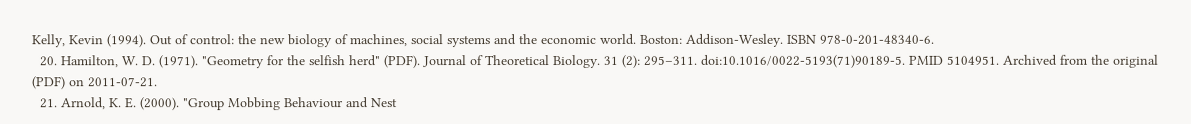Kelly, Kevin (1994). Out of control: the new biology of machines, social systems and the economic world. Boston: Addison-Wesley. ISBN 978-0-201-48340-6.
  20. Hamilton, W. D. (1971). "Geometry for the selfish herd" (PDF). Journal of Theoretical Biology. 31 (2): 295–311. doi:10.1016/0022-5193(71)90189-5. PMID 5104951. Archived from the original (PDF) on 2011-07-21.
  21. Arnold, K. E. (2000). "Group Mobbing Behaviour and Nest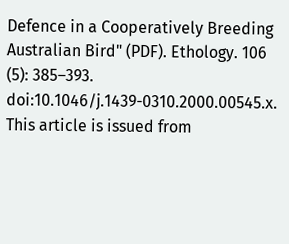Defence in a Cooperatively Breeding Australian Bird" (PDF). Ethology. 106 (5): 385–393. doi:10.1046/j.1439-0310.2000.00545.x.
This article is issued from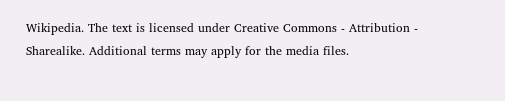Wikipedia. The text is licensed under Creative Commons - Attribution - Sharealike. Additional terms may apply for the media files.